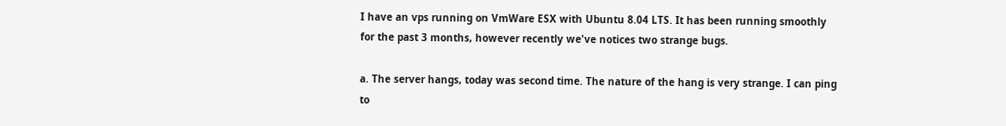I have an vps running on VmWare ESX with Ubuntu 8.04 LTS. It has been running smoothly for the past 3 months, however recently we've notices two strange bugs.

a. The server hangs, today was second time. The nature of the hang is very strange. I can ping to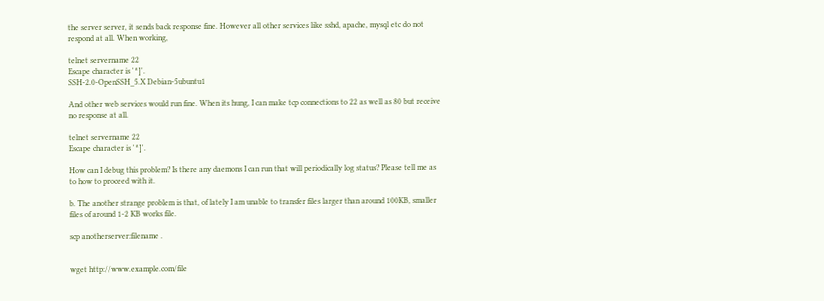the server server, it sends back response fine. However all other services like sshd, apache, mysql etc do not respond at all. When working,

telnet servername 22
Escape character is '^]'.
SSH-2.0-OpenSSH_5.X Debian-5ubuntu1

And other web services would run fine. When its hung, I can make tcp connections to 22 as well as 80 but receive no response at all.

telnet servername 22
Escape character is '^]'.

How can I debug this problem? Is there any daemons I can run that will periodically log status? Please tell me as to how to proceed with it.

b. The another strange problem is that, of lately I am unable to transfer files larger than around 100KB, smaller files of around 1-2 KB works file.

scp anotherserver:filename .


wget http://www.example.com/file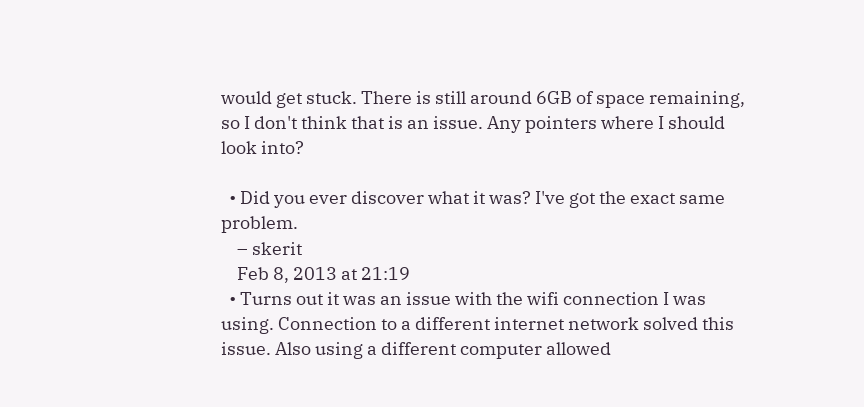would get stuck. There is still around 6GB of space remaining, so I don't think that is an issue. Any pointers where I should look into?

  • Did you ever discover what it was? I've got the exact same problem.
    – skerit
    Feb 8, 2013 at 21:19
  • Turns out it was an issue with the wifi connection I was using. Connection to a different internet network solved this issue. Also using a different computer allowed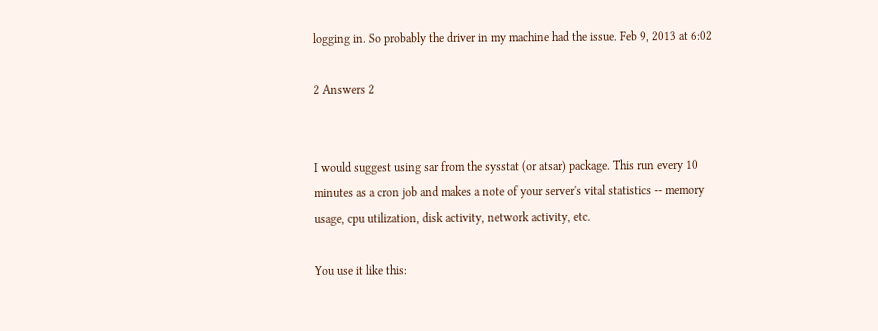logging in. So probably the driver in my machine had the issue. Feb 9, 2013 at 6:02

2 Answers 2


I would suggest using sar from the sysstat (or atsar) package. This run every 10 minutes as a cron job and makes a note of your server's vital statistics -- memory usage, cpu utilization, disk activity, network activity, etc.

You use it like this: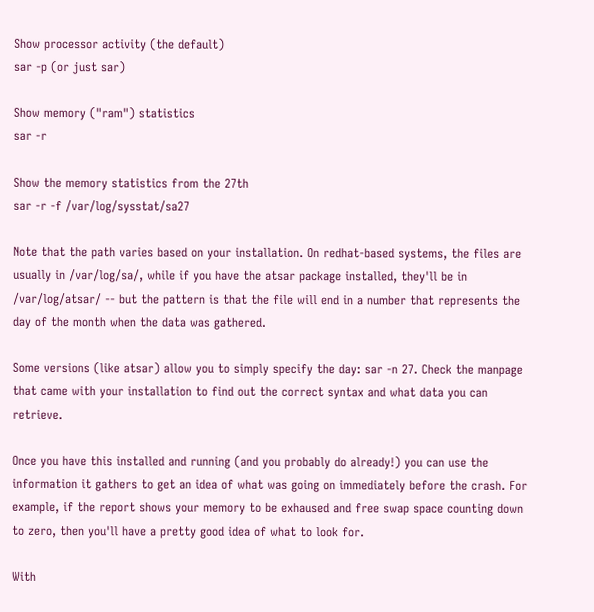Show processor activity (the default)
sar -p (or just sar)

Show memory ("ram") statistics
sar -r

Show the memory statistics from the 27th
sar -r -f /var/log/sysstat/sa27

Note that the path varies based on your installation. On redhat-based systems, the files are usually in /var/log/sa/, while if you have the atsar package installed, they'll be in /var/log/atsar/ -- but the pattern is that the file will end in a number that represents the day of the month when the data was gathered.

Some versions (like atsar) allow you to simply specify the day: sar -n 27. Check the manpage that came with your installation to find out the correct syntax and what data you can retrieve.

Once you have this installed and running (and you probably do already!) you can use the information it gathers to get an idea of what was going on immediately before the crash. For example, if the report shows your memory to be exhaused and free swap space counting down to zero, then you'll have a pretty good idea of what to look for.

With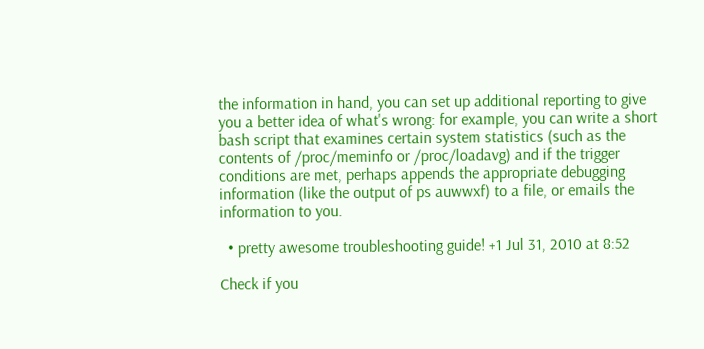the information in hand, you can set up additional reporting to give you a better idea of what's wrong: for example, you can write a short bash script that examines certain system statistics (such as the contents of /proc/meminfo or /proc/loadavg) and if the trigger conditions are met, perhaps appends the appropriate debugging information (like the output of ps auwwxf) to a file, or emails the information to you.

  • pretty awesome troubleshooting guide! +1 Jul 31, 2010 at 8:52

Check if you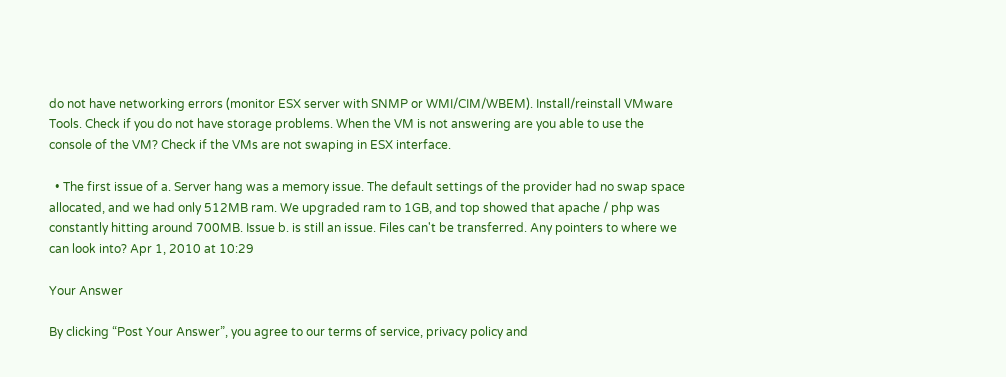do not have networking errors (monitor ESX server with SNMP or WMI/CIM/WBEM). Install/reinstall VMware Tools. Check if you do not have storage problems. When the VM is not answering are you able to use the console of the VM? Check if the VMs are not swaping in ESX interface.

  • The first issue of a. Server hang was a memory issue. The default settings of the provider had no swap space allocated, and we had only 512MB ram. We upgraded ram to 1GB, and top showed that apache / php was constantly hitting around 700MB. Issue b. is still an issue. Files can't be transferred. Any pointers to where we can look into? Apr 1, 2010 at 10:29

Your Answer

By clicking “Post Your Answer”, you agree to our terms of service, privacy policy and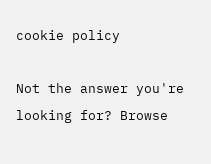cookie policy

Not the answer you're looking for? Browse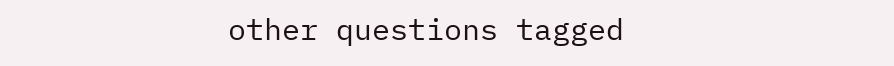other questions tagged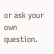or ask your own question.